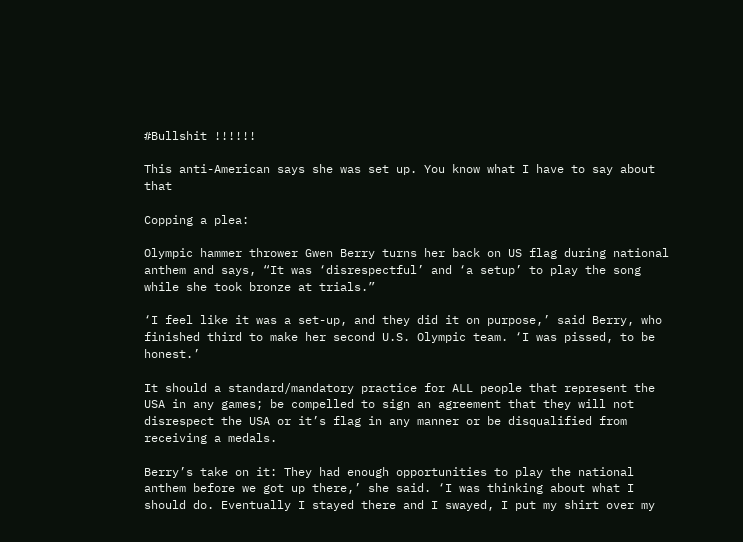#Bullshit !!!!!!

This anti-American says she was set up. You know what I have to say about that

Copping a plea:

Olympic hammer thrower Gwen Berry turns her back on US flag during national anthem and says, “It was ‘disrespectful’ and ‘a setup’ to play the song while she took bronze at trials.”

‘I feel like it was a set-up, and they did it on purpose,’ said Berry, who finished third to make her second U.S. Olympic team. ‘I was pissed, to be honest.’

It should a standard/mandatory practice for ALL people that represent the USA in any games; be compelled to sign an agreement that they will not disrespect the USA or it’s flag in any manner or be disqualified from receiving a medals.

Berry’s take on it: They had enough opportunities to play the national anthem before we got up there,’ she said. ‘I was thinking about what I should do. Eventually I stayed there and I swayed, I put my shirt over my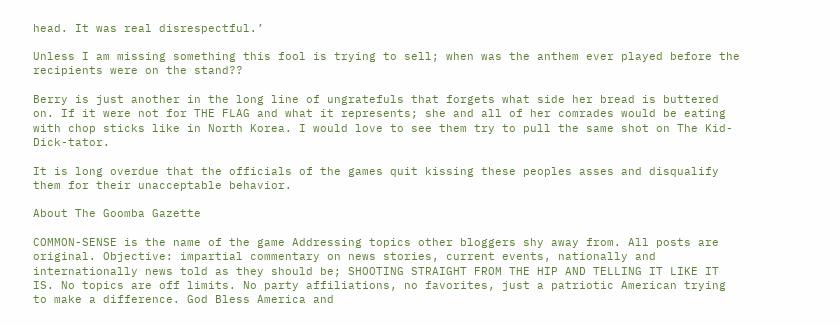head. It was real disrespectful.’

Unless I am missing something this fool is trying to sell; when was the anthem ever played before the recipients were on the stand??

Berry is just another in the long line of ungratefuls that forgets what side her bread is buttered on. If it were not for THE FLAG and what it represents; she and all of her comrades would be eating with chop sticks like in North Korea. I would love to see them try to pull the same shot on The Kid-Dick-tator.

It is long overdue that the officials of the games quit kissing these peoples asses and disqualify them for their unacceptable behavior.

About The Goomba Gazette

COMMON-SENSE is the name of the game Addressing topics other bloggers shy away from. All posts are original. Objective: impartial commentary on news stories, current events, nationally and internationally news told as they should be; SHOOTING STRAIGHT FROM THE HIP AND TELLING IT LIKE IT IS. No topics are off limits. No party affiliations, no favorites, just a patriotic American trying to make a difference. God Bless America and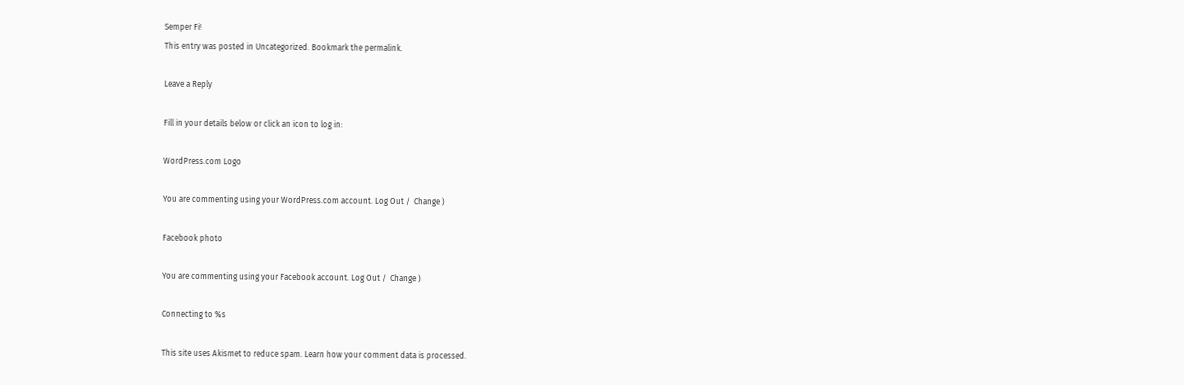Semper Fi!
This entry was posted in Uncategorized. Bookmark the permalink.

Leave a Reply

Fill in your details below or click an icon to log in:

WordPress.com Logo

You are commenting using your WordPress.com account. Log Out /  Change )

Facebook photo

You are commenting using your Facebook account. Log Out /  Change )

Connecting to %s

This site uses Akismet to reduce spam. Learn how your comment data is processed.